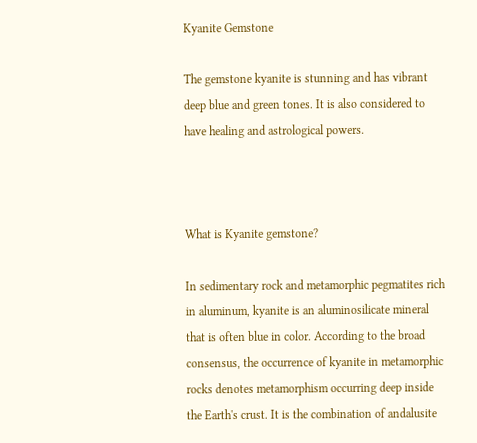Kyanite Gemstone

The gemstone kyanite is stunning and has vibrant deep blue and green tones. It is also considered to have healing and astrological powers.



What is Kyanite gemstone?

In sedimentary rock and metamorphic pegmatites rich in aluminum, kyanite is an aluminosilicate mineral that is often blue in color. According to the broad consensus, the occurrence of kyanite in metamorphic rocks denotes metamorphism occurring deep inside the Earth's crust. It is the combination of andalusite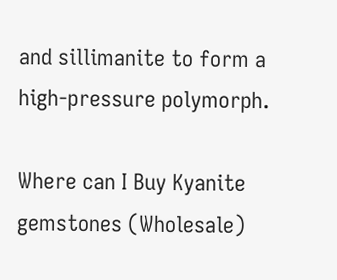and sillimanite to form a high-pressure polymorph.

Where can I Buy Kyanite gemstones (Wholesale)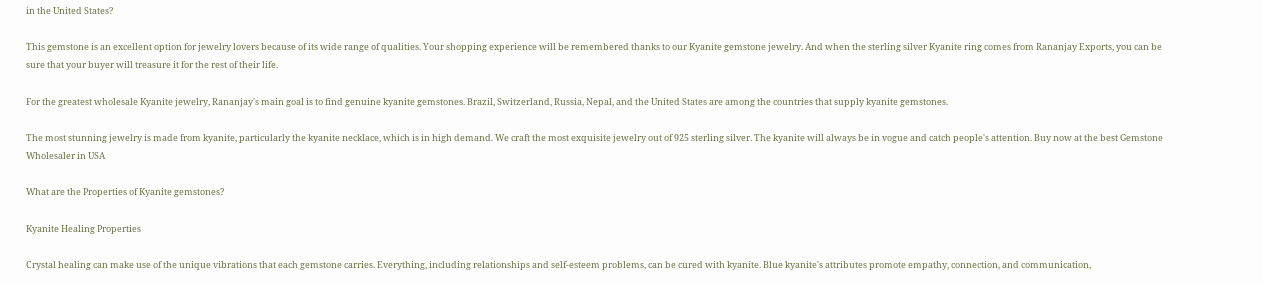in the United States?

This gemstone is an excellent option for jewelry lovers because of its wide range of qualities. Your shopping experience will be remembered thanks to our Kyanite gemstone jewelry. And when the sterling silver Kyanite ring comes from Rananjay Exports, you can be sure that your buyer will treasure it for the rest of their life.

For the greatest wholesale Kyanite jewelry, Rananjay's main goal is to find genuine kyanite gemstones. Brazil, Switzerland, Russia, Nepal, and the United States are among the countries that supply kyanite gemstones.

The most stunning jewelry is made from kyanite, particularly the kyanite necklace, which is in high demand. We craft the most exquisite jewelry out of 925 sterling silver. The kyanite will always be in vogue and catch people's attention. Buy now at the best Gemstone Wholesaler in USA

What are the Properties of Kyanite gemstones?

Kyanite Healing Properties

Crystal healing can make use of the unique vibrations that each gemstone carries. Everything, including relationships and self-esteem problems, can be cured with kyanite. Blue kyanite's attributes promote empathy, connection, and communication,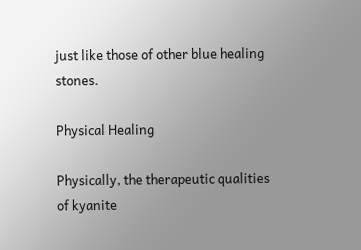just like those of other blue healing stones.

Physical Healing

Physically, the therapeutic qualities of kyanite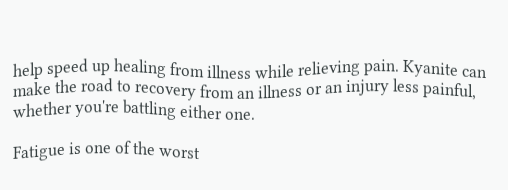help speed up healing from illness while relieving pain. Kyanite can make the road to recovery from an illness or an injury less painful, whether you're battling either one.

Fatigue is one of the worst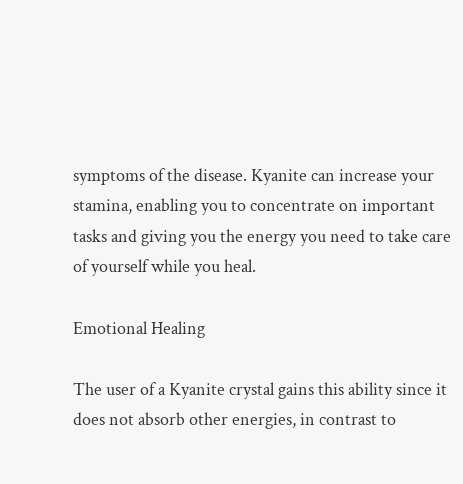symptoms of the disease. Kyanite can increase your stamina, enabling you to concentrate on important tasks and giving you the energy you need to take care of yourself while you heal.

Emotional Healing

The user of a Kyanite crystal gains this ability since it does not absorb other energies, in contrast to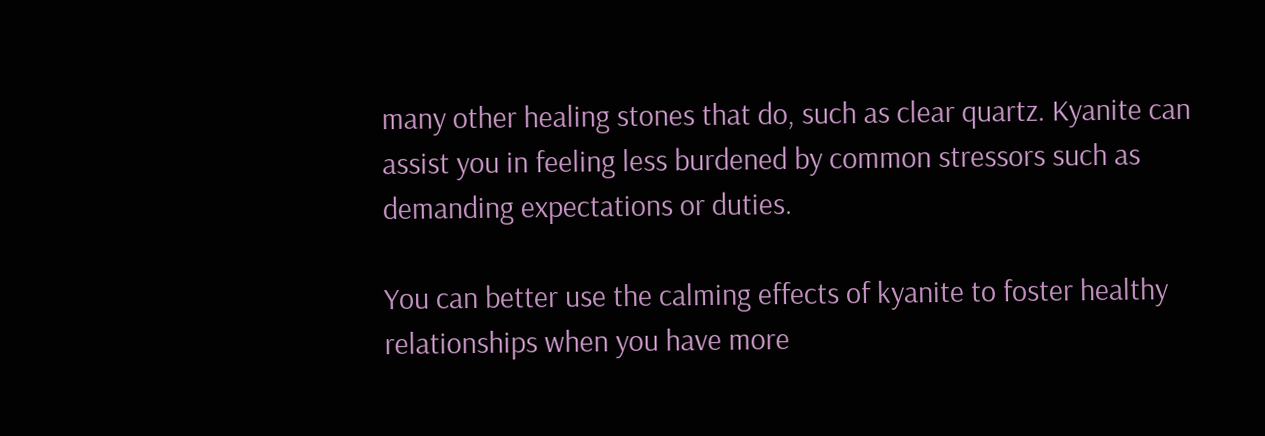many other healing stones that do, such as clear quartz. Kyanite can assist you in feeling less burdened by common stressors such as demanding expectations or duties.

You can better use the calming effects of kyanite to foster healthy relationships when you have more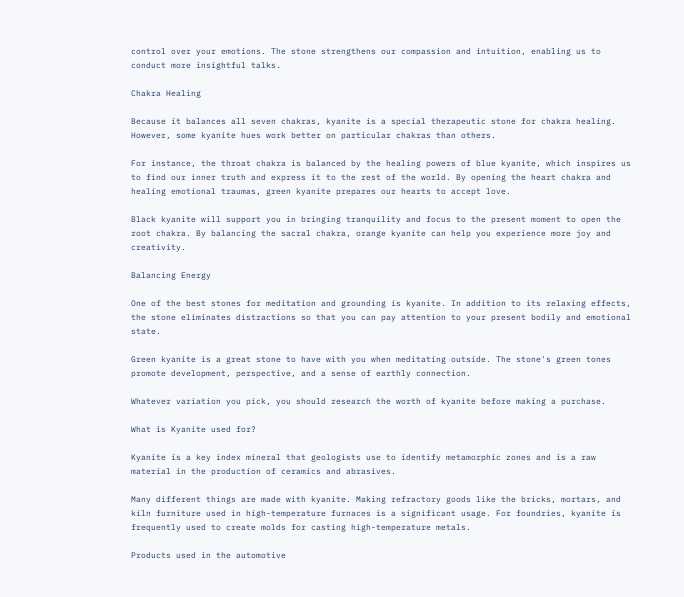control over your emotions. The stone strengthens our compassion and intuition, enabling us to conduct more insightful talks.

Chakra Healing

Because it balances all seven chakras, kyanite is a special therapeutic stone for chakra healing. However, some kyanite hues work better on particular chakras than others.

For instance, the throat chakra is balanced by the healing powers of blue kyanite, which inspires us to find our inner truth and express it to the rest of the world. By opening the heart chakra and healing emotional traumas, green kyanite prepares our hearts to accept love.

Black kyanite will support you in bringing tranquility and focus to the present moment to open the root chakra. By balancing the sacral chakra, orange kyanite can help you experience more joy and creativity.

Balancing Energy

One of the best stones for meditation and grounding is kyanite. In addition to its relaxing effects, the stone eliminates distractions so that you can pay attention to your present bodily and emotional state.

Green kyanite is a great stone to have with you when meditating outside. The stone's green tones promote development, perspective, and a sense of earthly connection.

Whatever variation you pick, you should research the worth of kyanite before making a purchase.

What is Kyanite used for?

Kyanite is a key index mineral that geologists use to identify metamorphic zones and is a raw material in the production of ceramics and abrasives.

Many different things are made with kyanite. Making refractory goods like the bricks, mortars, and kiln furniture used in high-temperature furnaces is a significant usage. For foundries, kyanite is frequently used to create molds for casting high-temperature metals.

Products used in the automotive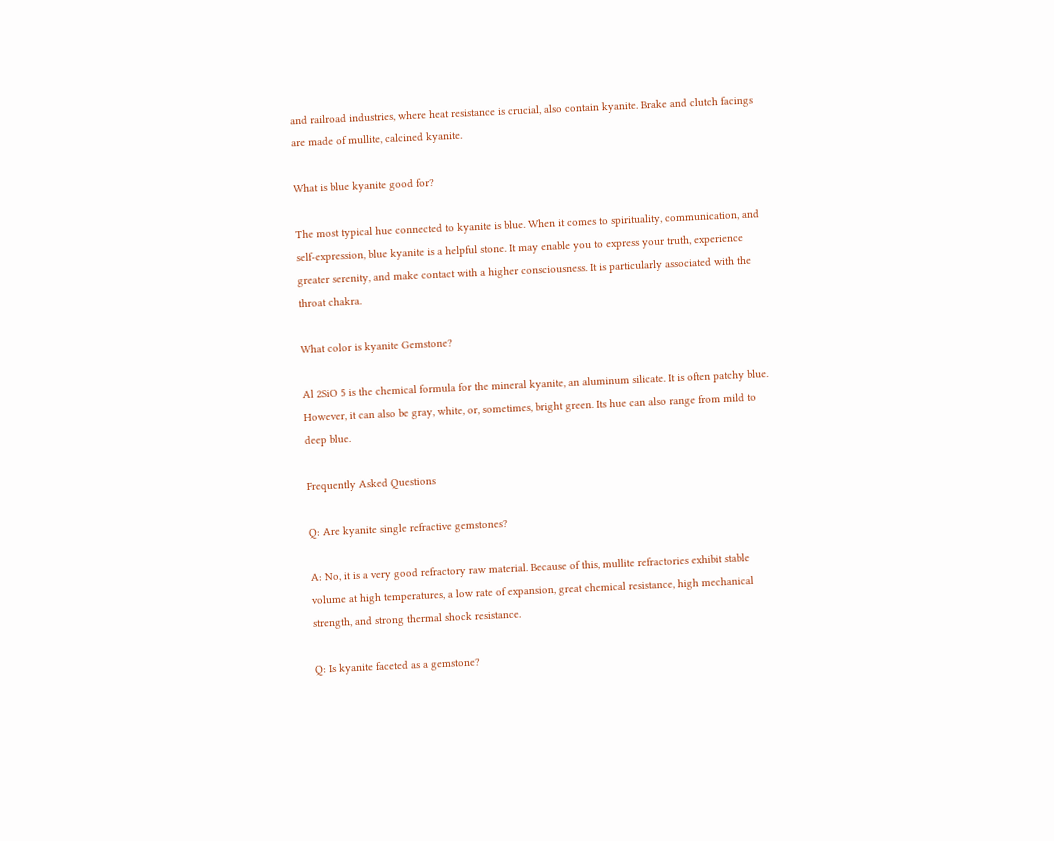and railroad industries, where heat resistance is crucial, also contain kyanite. Brake and clutch facings are made of mullite, calcined kyanite.

What is blue kyanite good for?

The most typical hue connected to kyanite is blue. When it comes to spirituality, communication, and self-expression, blue kyanite is a helpful stone. It may enable you to express your truth, experience greater serenity, and make contact with a higher consciousness. It is particularly associated with the throat chakra.

What color is kyanite Gemstone?

Al 2SiO 5 is the chemical formula for the mineral kyanite, an aluminum silicate. It is often patchy blue. However, it can also be gray, white, or, sometimes, bright green. Its hue can also range from mild to deep blue.

Frequently Asked Questions

Q: Are kyanite single refractive gemstones?

A: No, it is a very good refractory raw material. Because of this, mullite refractories exhibit stable volume at high temperatures, a low rate of expansion, great chemical resistance, high mechanical strength, and strong thermal shock resistance.

Q: Is kyanite faceted as a gemstone?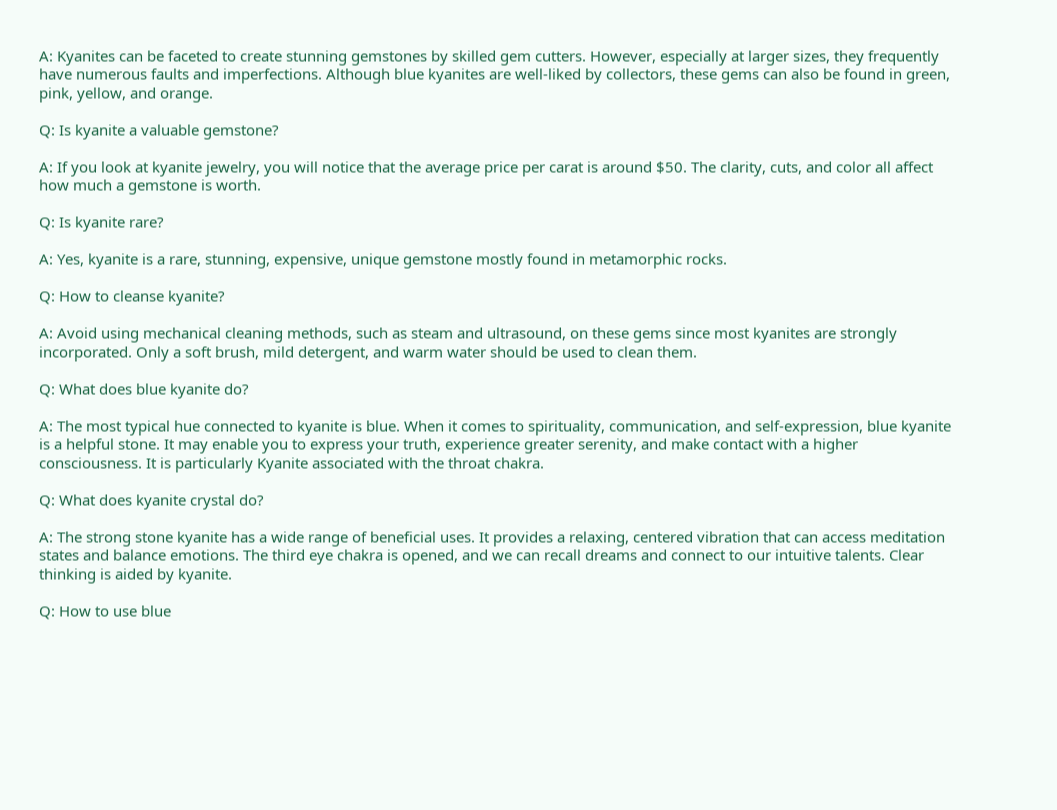A: Kyanites can be faceted to create stunning gemstones by skilled gem cutters. However, especially at larger sizes, they frequently have numerous faults and imperfections. Although blue kyanites are well-liked by collectors, these gems can also be found in green, pink, yellow, and orange.

Q: Is kyanite a valuable gemstone?

A: If you look at kyanite jewelry, you will notice that the average price per carat is around $50. The clarity, cuts, and color all affect how much a gemstone is worth.

Q: Is kyanite rare?

A: Yes, kyanite is a rare, stunning, expensive, unique gemstone mostly found in metamorphic rocks.

Q: How to cleanse kyanite?

A: Avoid using mechanical cleaning methods, such as steam and ultrasound, on these gems since most kyanites are strongly incorporated. Only a soft brush, mild detergent, and warm water should be used to clean them.

Q: What does blue kyanite do?

A: The most typical hue connected to kyanite is blue. When it comes to spirituality, communication, and self-expression, blue kyanite is a helpful stone. It may enable you to express your truth, experience greater serenity, and make contact with a higher consciousness. It is particularly Kyanite associated with the throat chakra.

Q: What does kyanite crystal do?

A: The strong stone kyanite has a wide range of beneficial uses. It provides a relaxing, centered vibration that can access meditation states and balance emotions. The third eye chakra is opened, and we can recall dreams and connect to our intuitive talents. Clear thinking is aided by kyanite.

Q: How to use blue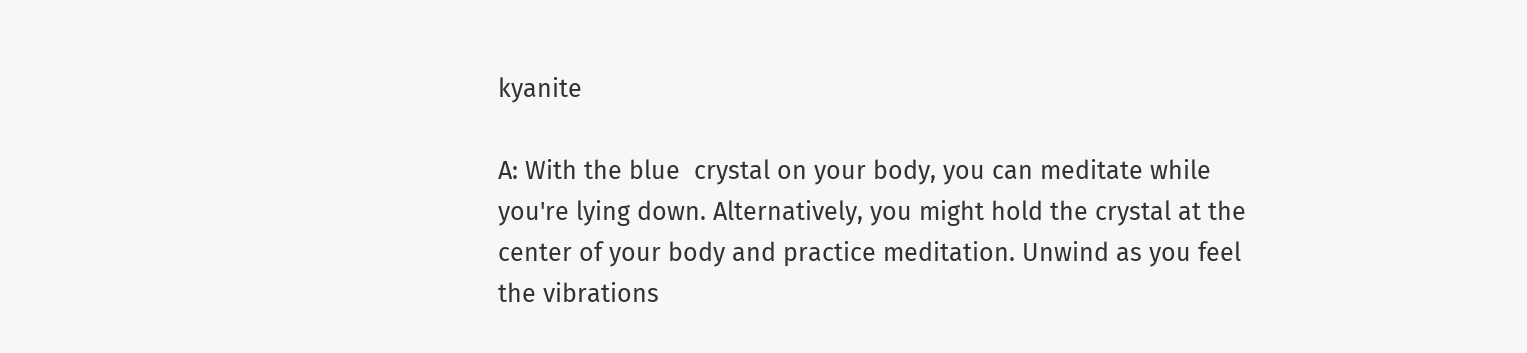kyanite

A: With the blue  crystal on your body, you can meditate while you're lying down. Alternatively, you might hold the crystal at the center of your body and practice meditation. Unwind as you feel the vibrations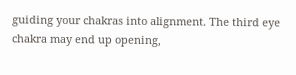guiding your chakras into alignment. The third eye chakra may end up opening,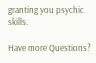granting you psychic skills.

Have more Questions?